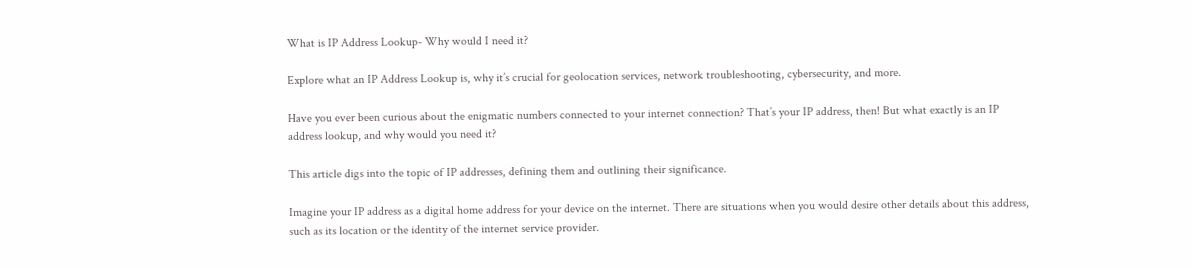What is IP Address Lookup- Why would I need it?

Explore what an IP Address Lookup is, why it’s crucial for geolocation services, network troubleshooting, cybersecurity, and more.

Have you ever been curious about the enigmatic numbers connected to your internet connection? That’s your IP address, then! But what exactly is an IP address lookup, and why would you need it?

This article digs into the topic of IP addresses, defining them and outlining their significance.

Imagine your IP address as a digital home address for your device on the internet. There are situations when you would desire other details about this address, such as its location or the identity of the internet service provider.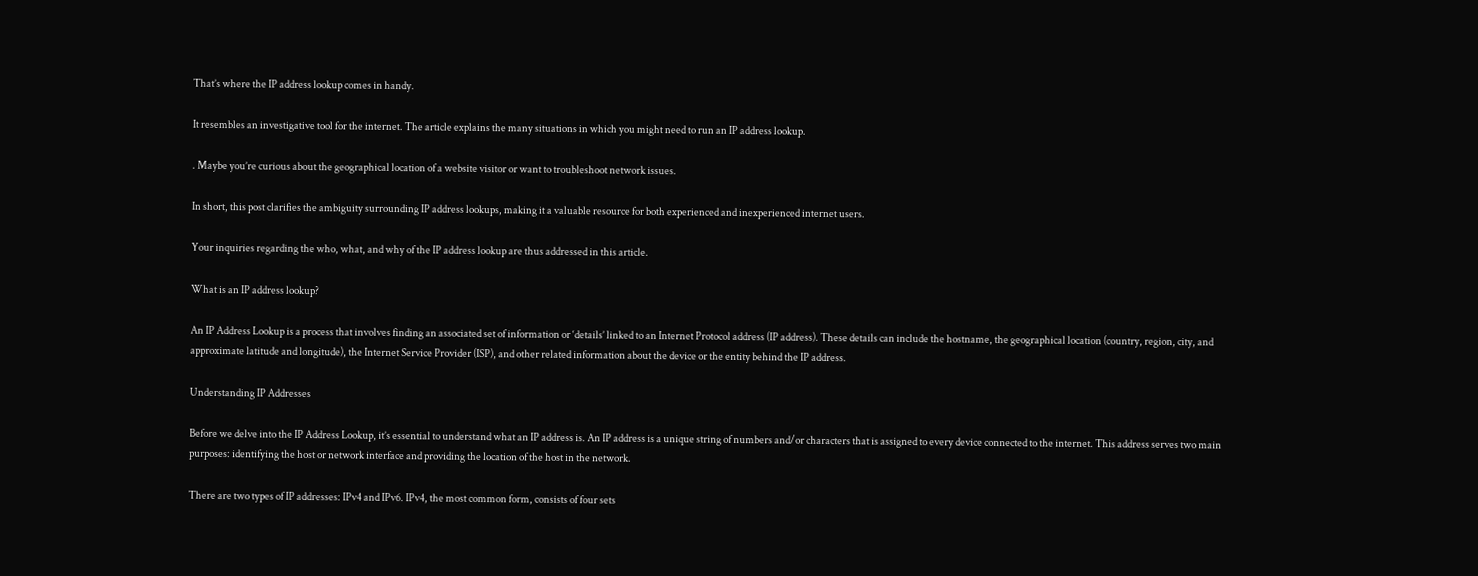That’s where the IP address lookup comes in handy.

It resembles an investigative tool for the internet. The article explains the many situations in which you might need to run an IP address lookup.

. Maybe you’re curious about the geographical location of a website visitor or want to troubleshoot network issues.

In short, this post clarifies the ambiguity surrounding IP address lookups, making it a valuable resource for both experienced and inexperienced internet users.

Your inquiries regarding the who, what, and why of the IP address lookup are thus addressed in this article.

What is an IP address lookup?

An IP Address Lookup is a process that involves finding an associated set of information or ‘details’ linked to an Internet Protocol address (IP address). These details can include the hostname, the geographical location (country, region, city, and approximate latitude and longitude), the Internet Service Provider (ISP), and other related information about the device or the entity behind the IP address.

Understanding IP Addresses

Before we delve into the IP Address Lookup, it’s essential to understand what an IP address is. An IP address is a unique string of numbers and/or characters that is assigned to every device connected to the internet. This address serves two main purposes: identifying the host or network interface and providing the location of the host in the network.

There are two types of IP addresses: IPv4 and IPv6. IPv4, the most common form, consists of four sets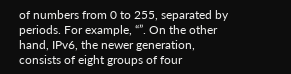of numbers from 0 to 255, separated by periods. For example, “”. On the other hand, IPv6, the newer generation, consists of eight groups of four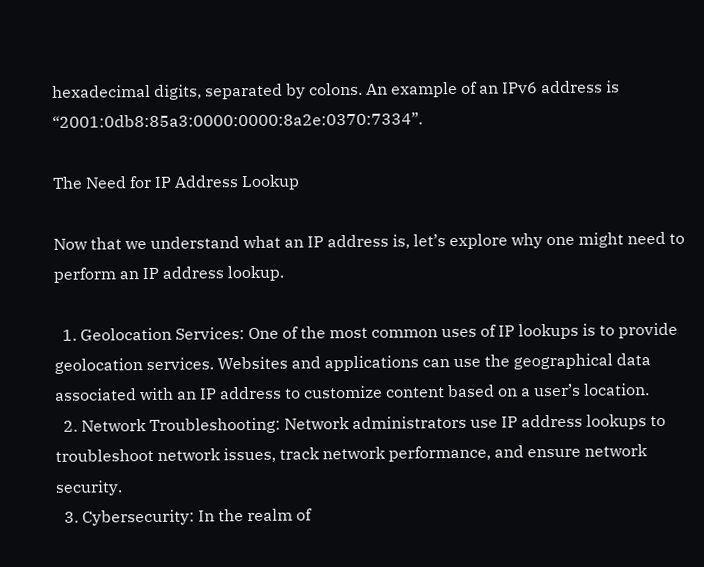hexadecimal digits, separated by colons. An example of an IPv6 address is “2001:0db8:85a3:0000:0000:8a2e:0370:7334”.

The Need for IP Address Lookup

Now that we understand what an IP address is, let’s explore why one might need to perform an IP address lookup.

  1. Geolocation Services: One of the most common uses of IP lookups is to provide geolocation services. Websites and applications can use the geographical data associated with an IP address to customize content based on a user’s location.
  2. Network Troubleshooting: Network administrators use IP address lookups to troubleshoot network issues, track network performance, and ensure network security.
  3. Cybersecurity: In the realm of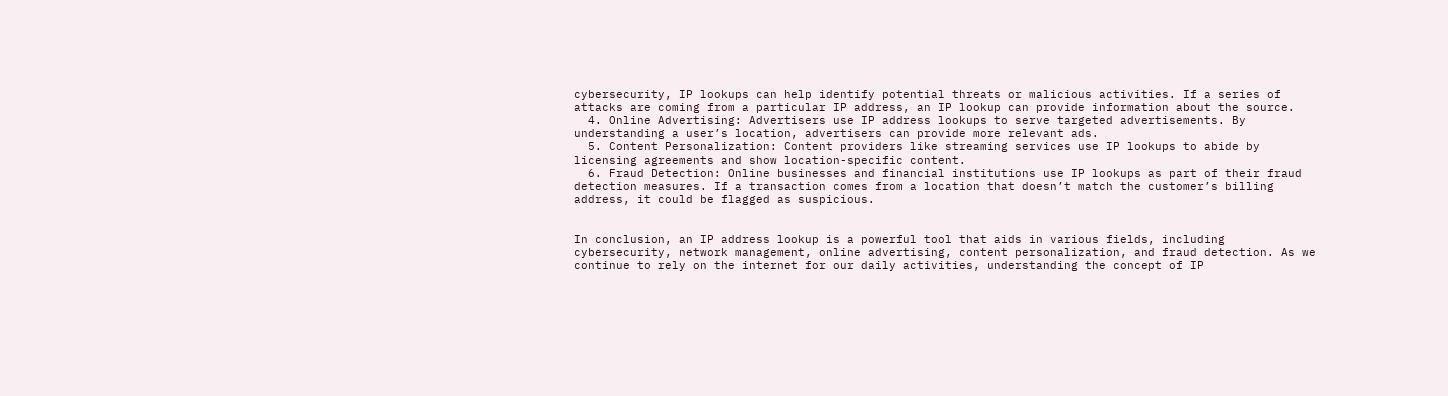cybersecurity, IP lookups can help identify potential threats or malicious activities. If a series of attacks are coming from a particular IP address, an IP lookup can provide information about the source.
  4. Online Advertising: Advertisers use IP address lookups to serve targeted advertisements. By understanding a user’s location, advertisers can provide more relevant ads.
  5. Content Personalization: Content providers like streaming services use IP lookups to abide by licensing agreements and show location-specific content.
  6. Fraud Detection: Online businesses and financial institutions use IP lookups as part of their fraud detection measures. If a transaction comes from a location that doesn’t match the customer’s billing address, it could be flagged as suspicious.


In conclusion, an IP address lookup is a powerful tool that aids in various fields, including cybersecurity, network management, online advertising, content personalization, and fraud detection. As we continue to rely on the internet for our daily activities, understanding the concept of IP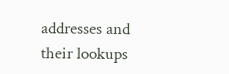addresses and their lookups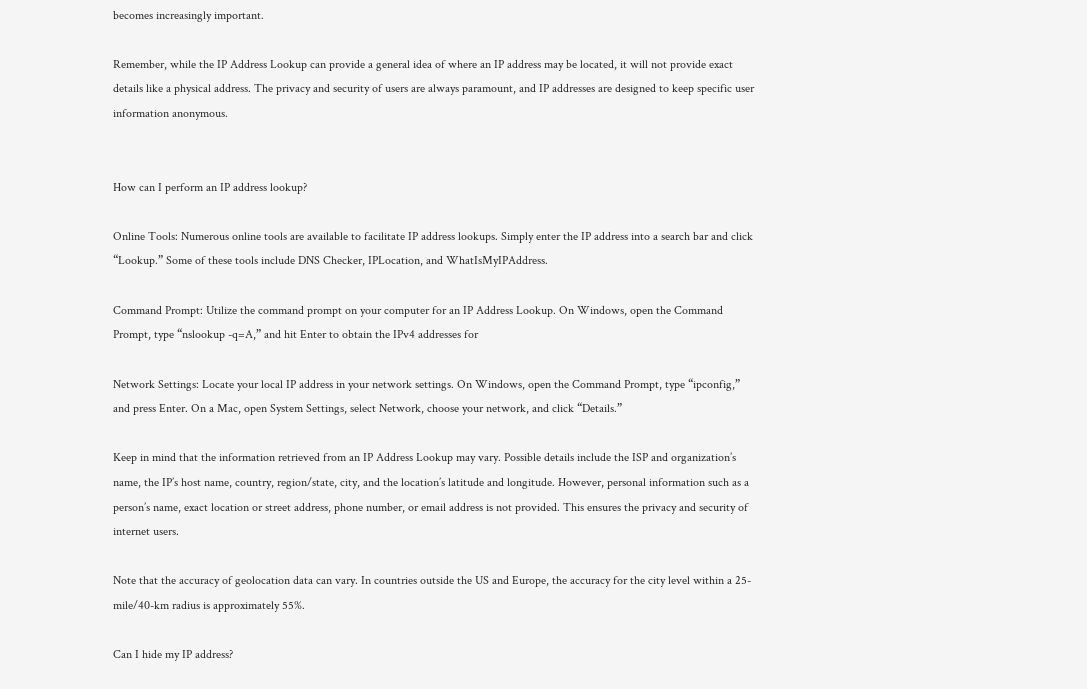becomes increasingly important.

Remember, while the IP Address Lookup can provide a general idea of where an IP address may be located, it will not provide exact details like a physical address. The privacy and security of users are always paramount, and IP addresses are designed to keep specific user information anonymous.


How can I perform an IP address lookup?

Online Tools: Numerous online tools are available to facilitate IP address lookups. Simply enter the IP address into a search bar and click “Lookup.” Some of these tools include DNS Checker, IPLocation, and WhatIsMyIPAddress.

Command Prompt: Utilize the command prompt on your computer for an IP Address Lookup. On Windows, open the Command Prompt, type “nslookup -q=A,” and hit Enter to obtain the IPv4 addresses for

Network Settings: Locate your local IP address in your network settings. On Windows, open the Command Prompt, type “ipconfig,” and press Enter. On a Mac, open System Settings, select Network, choose your network, and click “Details.”

Keep in mind that the information retrieved from an IP Address Lookup may vary. Possible details include the ISP and organization’s name, the IP’s host name, country, region/state, city, and the location’s latitude and longitude. However, personal information such as a person’s name, exact location or street address, phone number, or email address is not provided. This ensures the privacy and security of internet users.

Note that the accuracy of geolocation data can vary. In countries outside the US and Europe, the accuracy for the city level within a 25-mile/40-km radius is approximately 55%.

Can I hide my IP address?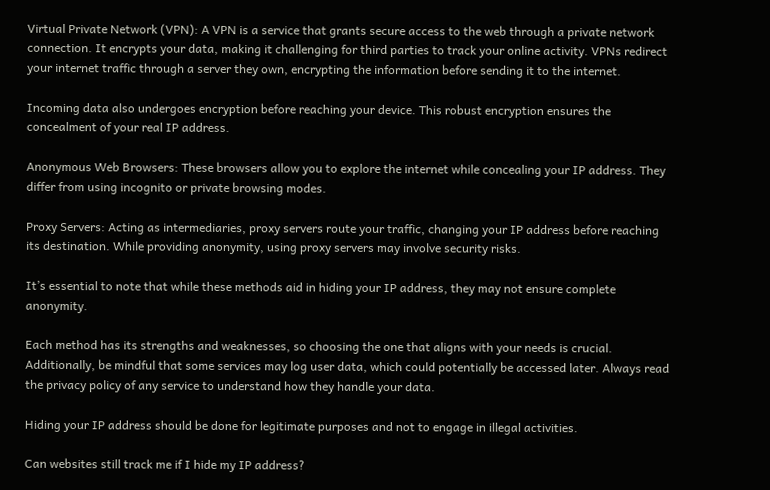Virtual Private Network (VPN): A VPN is a service that grants secure access to the web through a private network connection. It encrypts your data, making it challenging for third parties to track your online activity. VPNs redirect your internet traffic through a server they own, encrypting the information before sending it to the internet.

Incoming data also undergoes encryption before reaching your device. This robust encryption ensures the concealment of your real IP address.

Anonymous Web Browsers: These browsers allow you to explore the internet while concealing your IP address. They differ from using incognito or private browsing modes.

Proxy Servers: Acting as intermediaries, proxy servers route your traffic, changing your IP address before reaching its destination. While providing anonymity, using proxy servers may involve security risks.

It’s essential to note that while these methods aid in hiding your IP address, they may not ensure complete anonymity.

Each method has its strengths and weaknesses, so choosing the one that aligns with your needs is crucial. Additionally, be mindful that some services may log user data, which could potentially be accessed later. Always read the privacy policy of any service to understand how they handle your data.

Hiding your IP address should be done for legitimate purposes and not to engage in illegal activities.

Can websites still track me if I hide my IP address?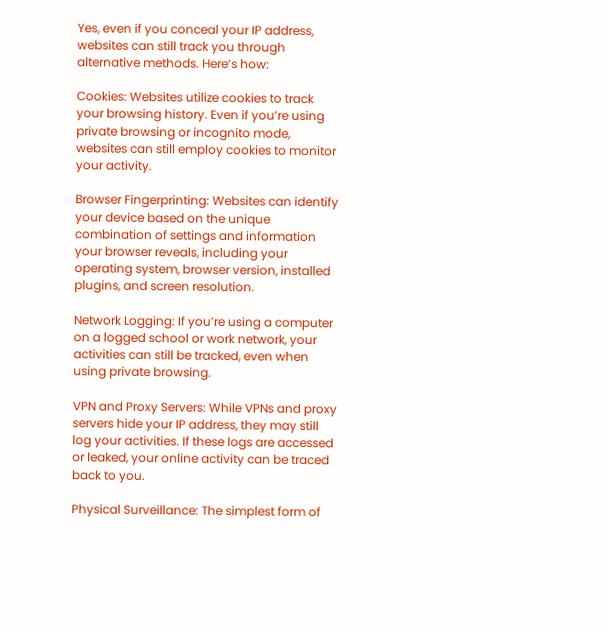Yes, even if you conceal your IP address, websites can still track you through alternative methods. Here’s how:

Cookies: Websites utilize cookies to track your browsing history. Even if you’re using private browsing or incognito mode, websites can still employ cookies to monitor your activity.

Browser Fingerprinting: Websites can identify your device based on the unique combination of settings and information your browser reveals, including your operating system, browser version, installed plugins, and screen resolution.

Network Logging: If you’re using a computer on a logged school or work network, your activities can still be tracked, even when using private browsing.

VPN and Proxy Servers: While VPNs and proxy servers hide your IP address, they may still log your activities. If these logs are accessed or leaked, your online activity can be traced back to you.

Physical Surveillance: The simplest form of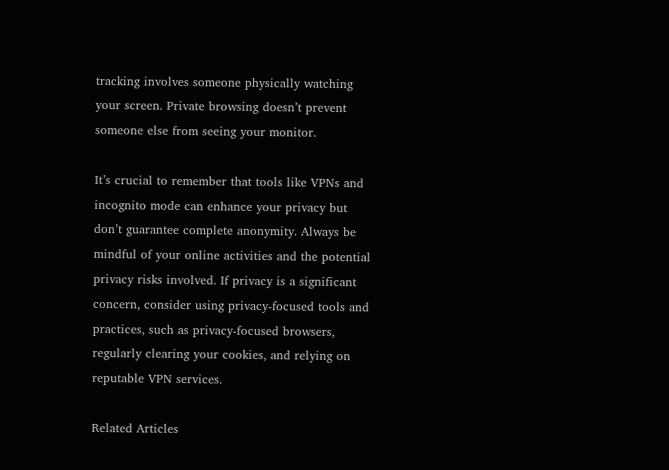tracking involves someone physically watching your screen. Private browsing doesn’t prevent someone else from seeing your monitor.

It’s crucial to remember that tools like VPNs and incognito mode can enhance your privacy but don’t guarantee complete anonymity. Always be mindful of your online activities and the potential privacy risks involved. If privacy is a significant concern, consider using privacy-focused tools and practices, such as privacy-focused browsers, regularly clearing your cookies, and relying on reputable VPN services.

Related Articles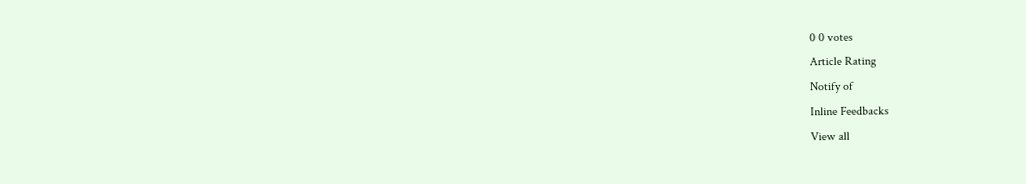0 0 votes
Article Rating
Notify of
Inline Feedbacks
View all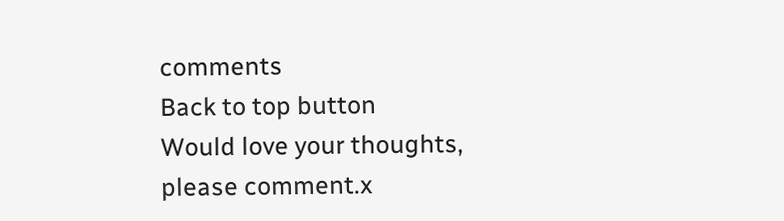comments
Back to top button
Would love your thoughts, please comment.x